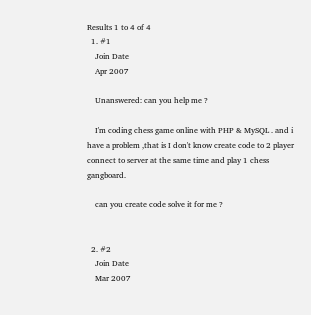Results 1 to 4 of 4
  1. #1
    Join Date
    Apr 2007

    Unanswered: can you help me ?

    I'm coding chess game online with PHP & MySQL . and i have a problem ,that is I don't know create code to 2 player connect to server at the same time and play 1 chess gangboard.

    can you create code solve it for me ?


  2. #2
    Join Date
    Mar 2007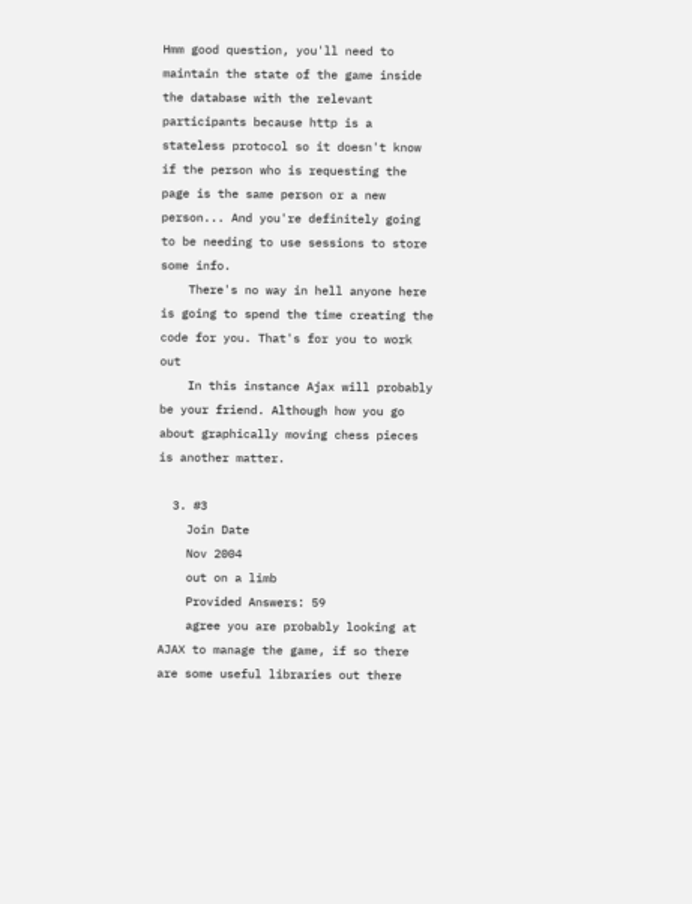Hmm good question, you'll need to maintain the state of the game inside the database with the relevant participants because http is a stateless protocol so it doesn't know if the person who is requesting the page is the same person or a new person... And you're definitely going to be needing to use sessions to store some info.
    There's no way in hell anyone here is going to spend the time creating the code for you. That's for you to work out
    In this instance Ajax will probably be your friend. Although how you go about graphically moving chess pieces is another matter.

  3. #3
    Join Date
    Nov 2004
    out on a limb
    Provided Answers: 59
    agree you are probably looking at AJAX to manage the game, if so there are some useful libraries out there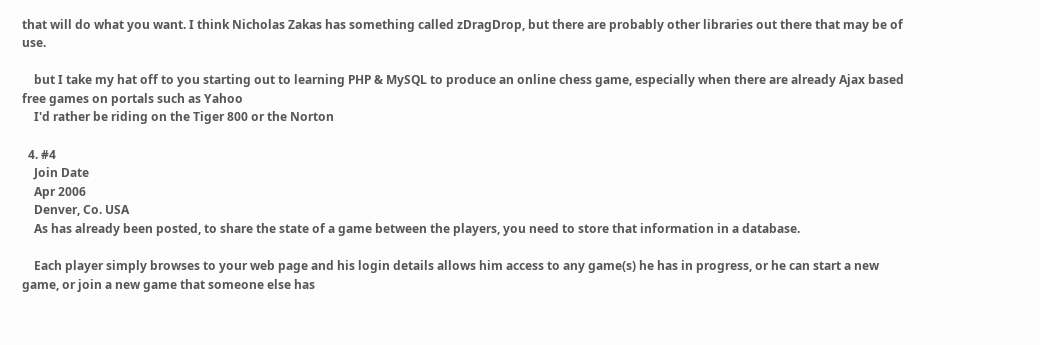that will do what you want. I think Nicholas Zakas has something called zDragDrop, but there are probably other libraries out there that may be of use.

    but I take my hat off to you starting out to learning PHP & MySQL to produce an online chess game, especially when there are already Ajax based free games on portals such as Yahoo
    I'd rather be riding on the Tiger 800 or the Norton

  4. #4
    Join Date
    Apr 2006
    Denver, Co. USA
    As has already been posted, to share the state of a game between the players, you need to store that information in a database.

    Each player simply browses to your web page and his login details allows him access to any game(s) he has in progress, or he can start a new game, or join a new game that someone else has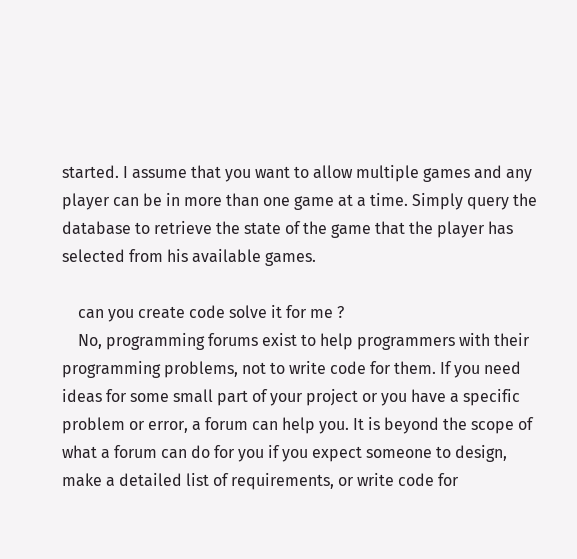started. I assume that you want to allow multiple games and any player can be in more than one game at a time. Simply query the database to retrieve the state of the game that the player has selected from his available games.

    can you create code solve it for me ?
    No, programming forums exist to help programmers with their programming problems, not to write code for them. If you need ideas for some small part of your project or you have a specific problem or error, a forum can help you. It is beyond the scope of what a forum can do for you if you expect someone to design, make a detailed list of requirements, or write code for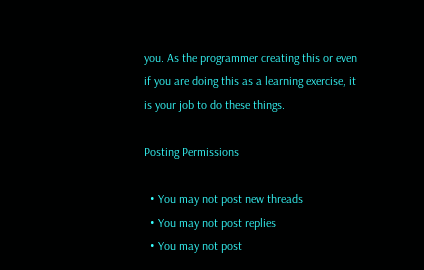you. As the programmer creating this or even if you are doing this as a learning exercise, it is your job to do these things.

Posting Permissions

  • You may not post new threads
  • You may not post replies
  • You may not post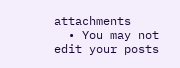attachments
  • You may not edit your posts